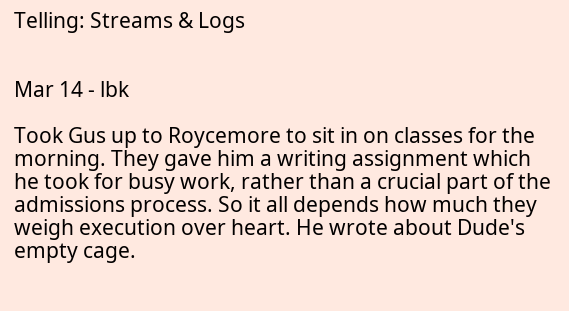Telling: Streams & Logs


Mar 14 - lbk

Took Gus up to Roycemore to sit in on classes for the morning. They gave him a writing assignment which he took for busy work, rather than a crucial part of the admissions process. So it all depends how much they weigh execution over heart. He wrote about Dude's empty cage.